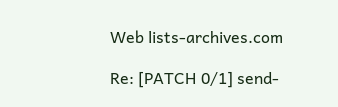Web lists-archives.com

Re: [PATCH 0/1] send-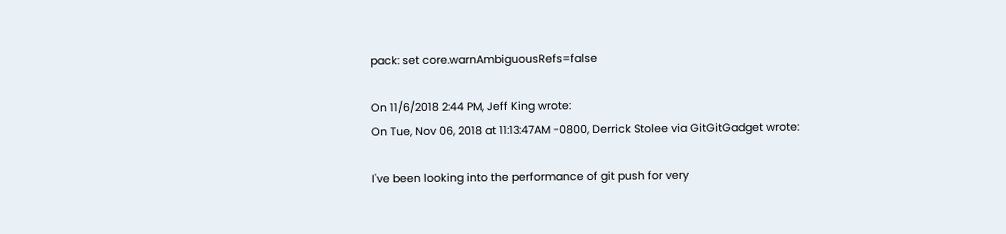pack: set core.warnAmbiguousRefs=false

On 11/6/2018 2:44 PM, Jeff King wrote:
On Tue, Nov 06, 2018 at 11:13:47AM -0800, Derrick Stolee via GitGitGadget wrote:

I've been looking into the performance of git push for very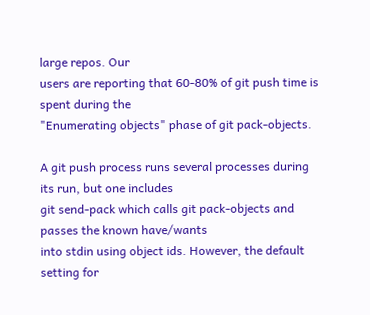large repos. Our
users are reporting that 60-80% of git push time is spent during the
"Enumerating objects" phase of git pack-objects.

A git push process runs several processes during its run, but one includes
git send-pack which calls git pack-objects and passes the known have/wants
into stdin using object ids. However, the default setting for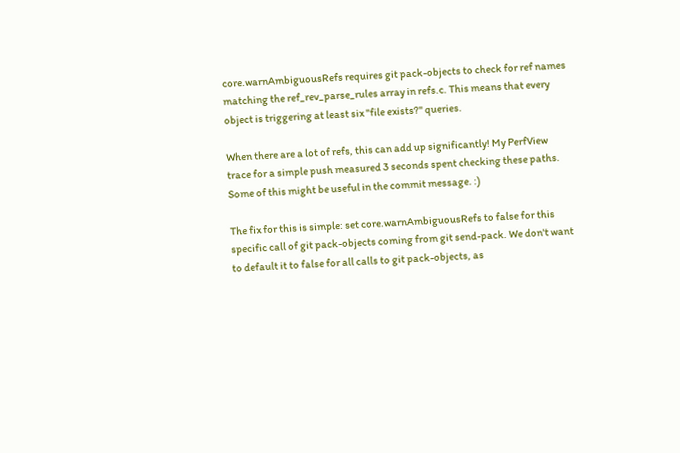core.warnAmbiguousRefs requires git pack-objects to check for ref names
matching the ref_rev_parse_rules array in refs.c. This means that every
object is triggering at least six "file exists?" queries.

When there are a lot of refs, this can add up significantly! My PerfView
trace for a simple push measured 3 seconds spent checking these paths.
Some of this might be useful in the commit message. :)

The fix for this is simple: set core.warnAmbiguousRefs to false for this
specific call of git pack-objects coming from git send-pack. We don't want
to default it to false for all calls to git pack-objects, as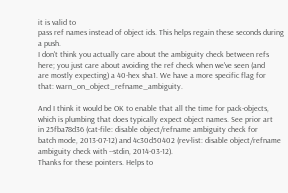it is valid to
pass ref names instead of object ids. This helps regain these seconds during
a push.
I don't think you actually care about the ambiguity check between refs
here; you just care about avoiding the ref check when we've seen (and
are mostly expecting) a 40-hex sha1. We have a more specific flag for
that: warn_on_object_refname_ambiguity.

And I think it would be OK to enable that all the time for pack-objects,
which is plumbing that does typically expect object names. See prior art
in 25fba78d36 (cat-file: disable object/refname ambiguity check for
batch mode, 2013-07-12) and 4c30d50402 (rev-list: disable object/refname
ambiguity check with --stdin, 2014-03-12).
Thanks for these pointers. Helps to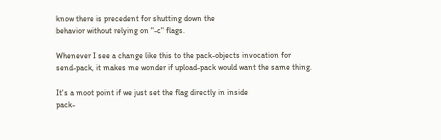know there is precedent for shutting down the
behavior without relying on "-c" flags.

Whenever I see a change like this to the pack-objects invocation for
send-pack, it makes me wonder if upload-pack would want the same thing.

It's a moot point if we just set the flag directly in inside
pack-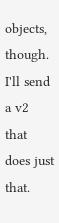objects, though.
I'll send a v2 that does just that.